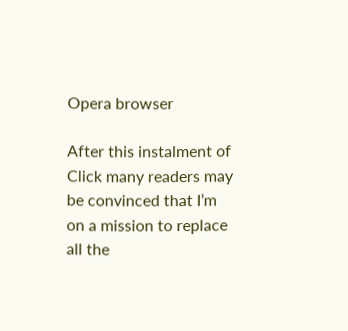Opera browser

After this instalment of Click many readers may be convinced that I’m on a mission to replace all the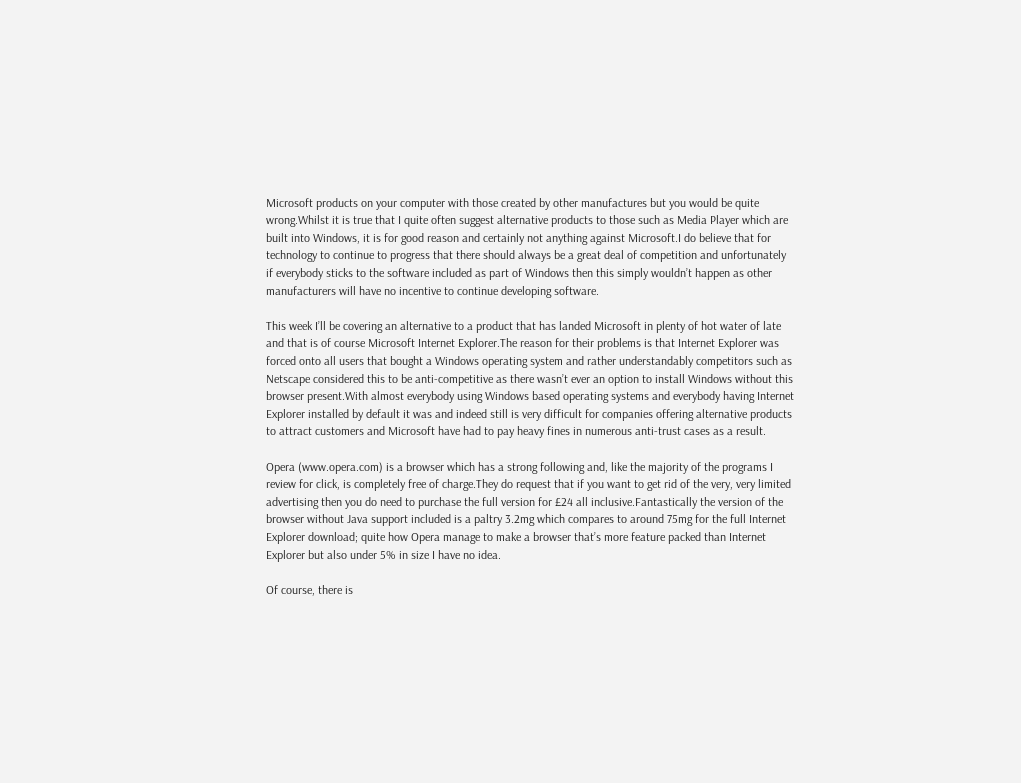Microsoft products on your computer with those created by other manufactures but you would be quite wrong.Whilst it is true that I quite often suggest alternative products to those such as Media Player which are built into Windows, it is for good reason and certainly not anything against Microsoft.I do believe that for technology to continue to progress that there should always be a great deal of competition and unfortunately if everybody sticks to the software included as part of Windows then this simply wouldn’t happen as other manufacturers will have no incentive to continue developing software.

This week I’ll be covering an alternative to a product that has landed Microsoft in plenty of hot water of late and that is of course Microsoft Internet Explorer.The reason for their problems is that Internet Explorer was forced onto all users that bought a Windows operating system and rather understandably competitors such as Netscape considered this to be anti-competitive as there wasn’t ever an option to install Windows without this browser present.With almost everybody using Windows based operating systems and everybody having Internet Explorer installed by default it was and indeed still is very difficult for companies offering alternative products to attract customers and Microsoft have had to pay heavy fines in numerous anti-trust cases as a result.

Opera (www.opera.com) is a browser which has a strong following and, like the majority of the programs I review for click, is completely free of charge.They do request that if you want to get rid of the very, very limited advertising then you do need to purchase the full version for £24 all inclusive.Fantastically the version of the browser without Java support included is a paltry 3.2mg which compares to around 75mg for the full Internet Explorer download; quite how Opera manage to make a browser that’s more feature packed than Internet Explorer but also under 5% in size I have no idea.

Of course, there is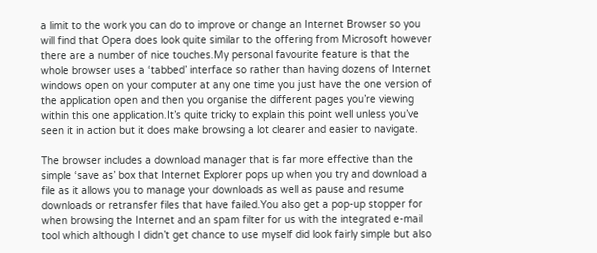a limit to the work you can do to improve or change an Internet Browser so you will find that Opera does look quite similar to the offering from Microsoft however there are a number of nice touches.My personal favourite feature is that the whole browser uses a ‘tabbed’ interface so rather than having dozens of Internet windows open on your computer at any one time you just have the one version of the application open and then you organise the different pages you’re viewing within this one application.It’s quite tricky to explain this point well unless you’ve seen it in action but it does make browsing a lot clearer and easier to navigate.

The browser includes a download manager that is far more effective than the simple ‘save as’ box that Internet Explorer pops up when you try and download a file as it allows you to manage your downloads as well as pause and resume downloads or retransfer files that have failed.You also get a pop-up stopper for when browsing the Internet and an spam filter for us with the integrated e-mail tool which although I didn’t get chance to use myself did look fairly simple but also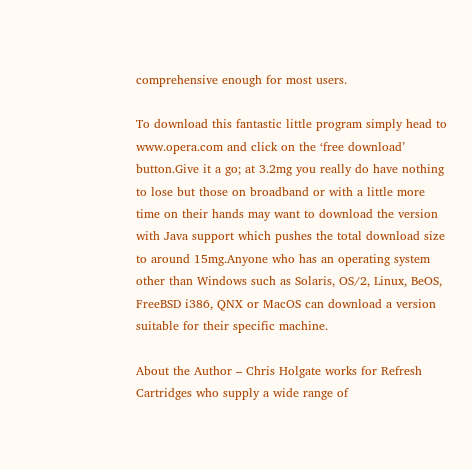comprehensive enough for most users.

To download this fantastic little program simply head to www.opera.com and click on the ‘free download’ button.Give it a go; at 3.2mg you really do have nothing to lose but those on broadband or with a little more time on their hands may want to download the version with Java support which pushes the total download size to around 15mg.Anyone who has an operating system other than Windows such as Solaris, OS/2, Linux, BeOS, FreeBSD i386, QNX or MacOS can download a version suitable for their specific machine.

About the Author – Chris Holgate works for Refresh Cartridges who supply a wide range of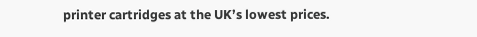printer cartridges at the UK’s lowest prices.